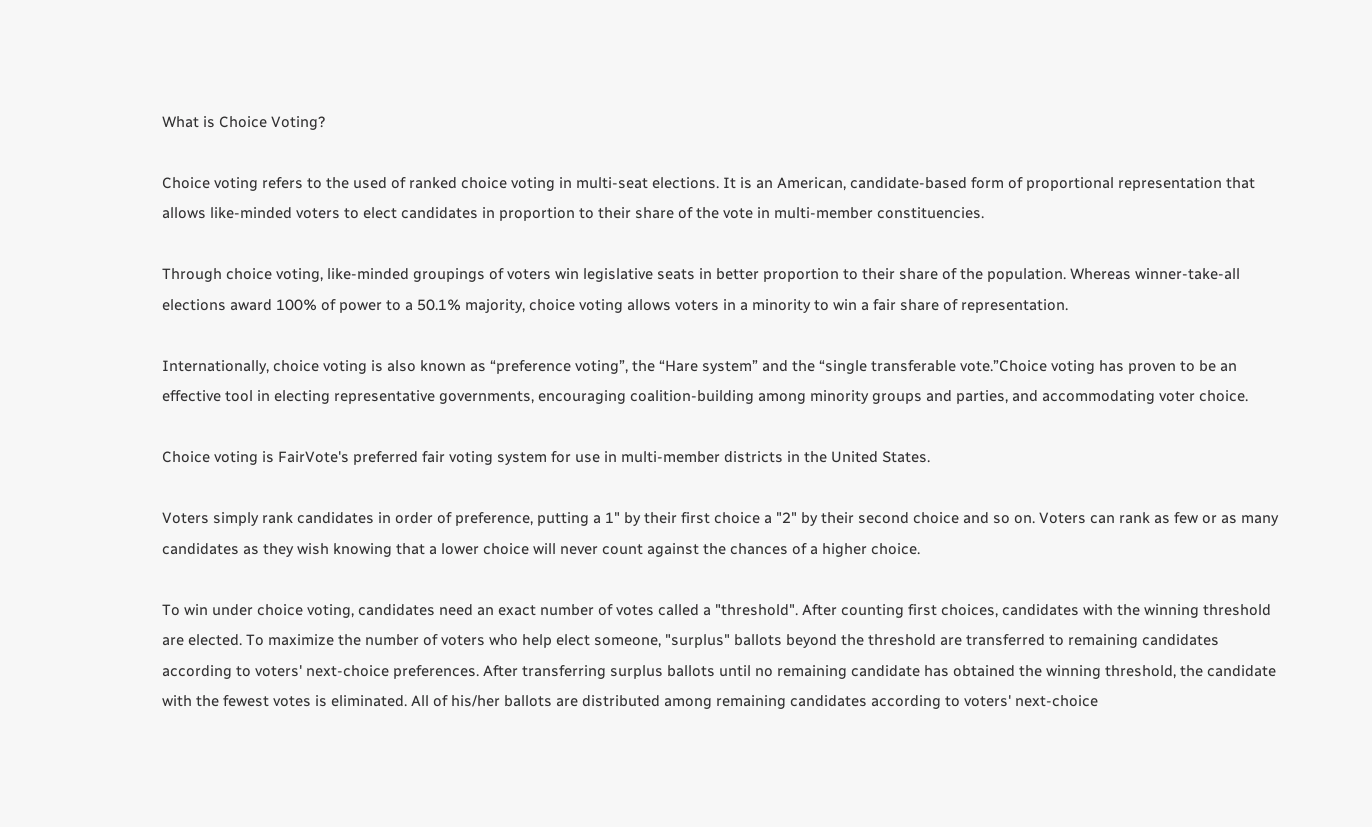What is Choice Voting?

Choice voting refers to the used of ranked choice voting in multi-seat elections. It is an American, candidate-based form of proportional representation that allows like-minded voters to elect candidates in proportion to their share of the vote in multi-member constituencies.

Through choice voting, like-minded groupings of voters win legislative seats in better proportion to their share of the population. Whereas winner-take-all elections award 100% of power to a 50.1% majority, choice voting allows voters in a minority to win a fair share of representation.

Internationally, choice voting is also known as “preference voting”, the “Hare system” and the “single transferable vote.”Choice voting has proven to be an effective tool in electing representative governments, encouraging coalition-building among minority groups and parties, and accommodating voter choice.

Choice voting is FairVote's preferred fair voting system for use in multi-member districts in the United States.

Voters simply rank candidates in order of preference, putting a 1" by their first choice a "2" by their second choice and so on. Voters can rank as few or as many candidates as they wish knowing that a lower choice will never count against the chances of a higher choice.

To win under choice voting, candidates need an exact number of votes called a "threshold". After counting first choices, candidates with the winning threshold are elected. To maximize the number of voters who help elect someone, "surplus" ballots beyond the threshold are transferred to remaining candidates according to voters' next-choice preferences. After transferring surplus ballots until no remaining candidate has obtained the winning threshold, the candidate with the fewest votes is eliminated. All of his/her ballots are distributed among remaining candidates according to voters' next-choice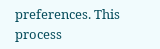preferences. This process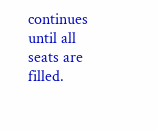continues until all seats are filled.